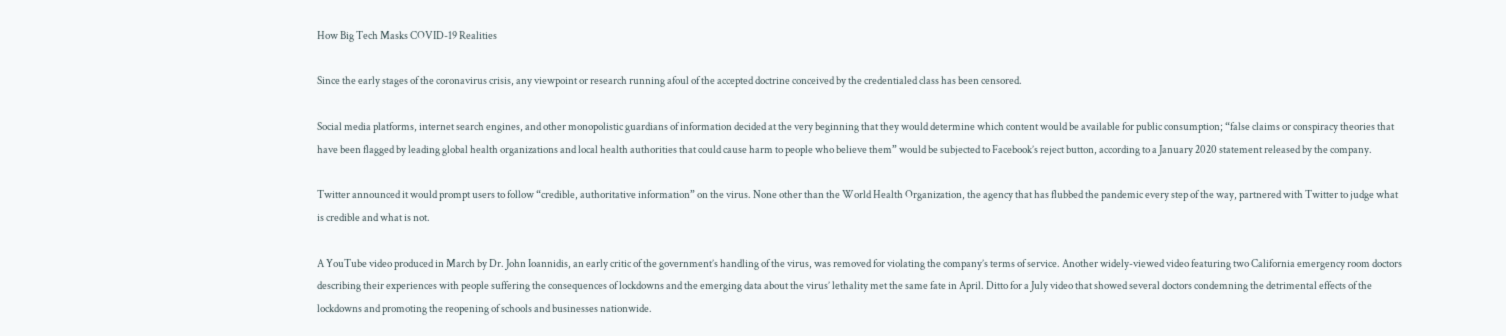How Big Tech Masks COVID-19 Realities

Since the early stages of the coronavirus crisis, any viewpoint or research running afoul of the accepted doctrine conceived by the credentialed class has been censored.

Social media platforms, internet search engines, and other monopolistic guardians of information decided at the very beginning that they would determine which content would be available for public consumption; “false claims or conspiracy theories that have been flagged by leading global health organizations and local health authorities that could cause harm to people who believe them” would be subjected to Facebook’s reject button, according to a January 2020 statement released by the company.

Twitter announced it would prompt users to follow “credible, authoritative information” on the virus. None other than the World Health Organization, the agency that has flubbed the pandemic every step of the way, partnered with Twitter to judge what is credible and what is not.

A YouTube video produced in March by Dr. John Ioannidis, an early critic of the government’s handling of the virus, was removed for violating the company’s terms of service. Another widely-viewed video featuring two California emergency room doctors describing their experiences with people suffering the consequences of lockdowns and the emerging data about the virus’ lethality met the same fate in April. Ditto for a July video that showed several doctors condemning the detrimental effects of the lockdowns and promoting the reopening of schools and businesses nationwide.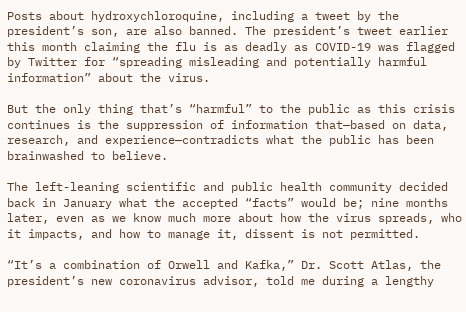Posts about hydroxychloroquine, including a tweet by the president’s son, are also banned. The president’s tweet earlier this month claiming the flu is as deadly as COVID-19 was flagged by Twitter for “spreading misleading and potentially harmful information” about the virus.

But the only thing that’s “harmful” to the public as this crisis continues is the suppression of information that—based on data, research, and experience—contradicts what the public has been brainwashed to believe.

The left-leaning scientific and public health community decided back in January what the accepted “facts” would be; nine months later, even as we know much more about how the virus spreads, who it impacts, and how to manage it, dissent is not permitted.

“It’s a combination of Orwell and Kafka,” Dr. Scott Atlas, the president’s new coronavirus advisor, told me during a lengthy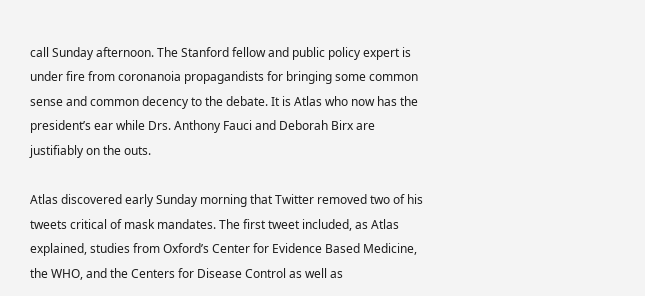call Sunday afternoon. The Stanford fellow and public policy expert is under fire from coronanoia propagandists for bringing some common sense and common decency to the debate. It is Atlas who now has the president’s ear while Drs. Anthony Fauci and Deborah Birx are justifiably on the outs.

Atlas discovered early Sunday morning that Twitter removed two of his tweets critical of mask mandates. The first tweet included, as Atlas explained, studies from Oxford’s Center for Evidence Based Medicine, the WHO, and the Centers for Disease Control as well as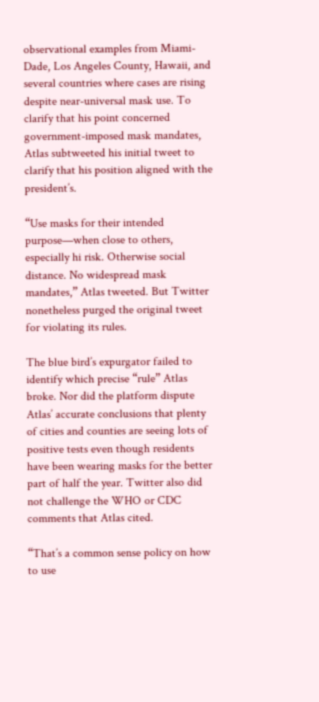observational examples from Miami-Dade, Los Angeles County, Hawaii, and several countries where cases are rising despite near-universal mask use. To clarify that his point concerned government-imposed mask mandates, Atlas subtweeted his initial tweet to clarify that his position aligned with the president’s.

“Use masks for their intended purpose—when close to others, especially hi risk. Otherwise social distance. No widespread mask mandates,” Atlas tweeted. But Twitter nonetheless purged the original tweet for violating its rules.

The blue bird’s expurgator failed to identify which precise “rule” Atlas broke. Nor did the platform dispute Atlas’ accurate conclusions that plenty of cities and counties are seeing lots of positive tests even though residents have been wearing masks for the better part of half the year. Twitter also did not challenge the WHO or CDC comments that Atlas cited.

“That’s a common sense policy on how to use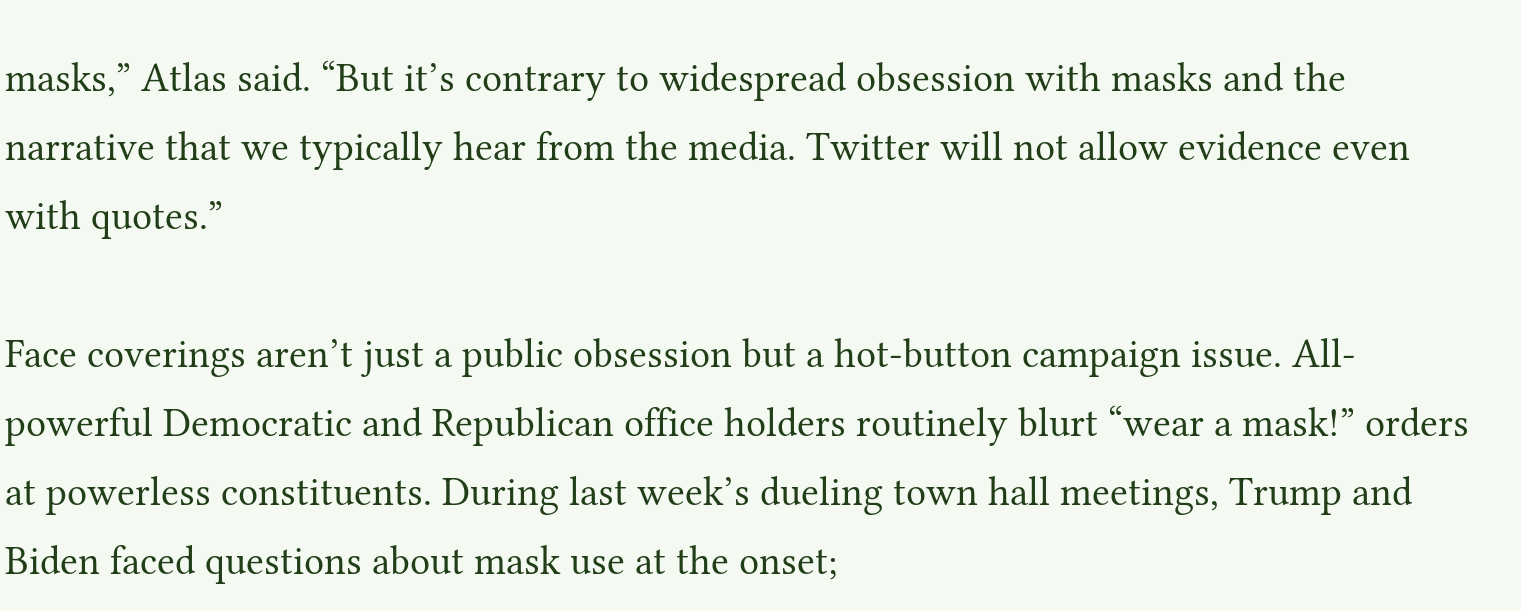masks,” Atlas said. “But it’s contrary to widespread obsession with masks and the narrative that we typically hear from the media. Twitter will not allow evidence even with quotes.”

Face coverings aren’t just a public obsession but a hot-button campaign issue. All-powerful Democratic and Republican office holders routinely blurt “wear a mask!” orders at powerless constituents. During last week’s dueling town hall meetings, Trump and Biden faced questions about mask use at the onset;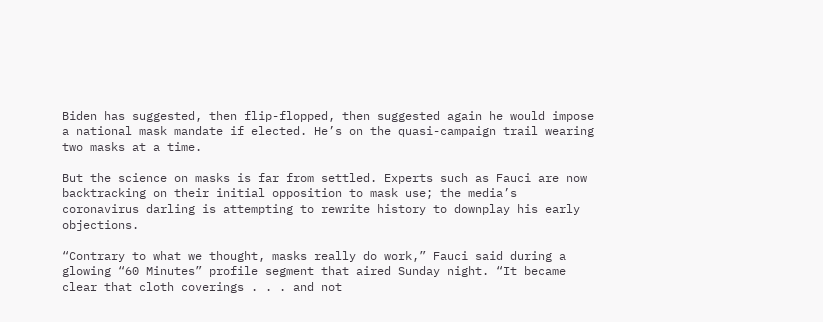Biden has suggested, then flip-flopped, then suggested again he would impose a national mask mandate if elected. He’s on the quasi-campaign trail wearing two masks at a time.

But the science on masks is far from settled. Experts such as Fauci are now backtracking on their initial opposition to mask use; the media’s coronavirus darling is attempting to rewrite history to downplay his early objections.

“Contrary to what we thought, masks really do work,” Fauci said during a glowing “60 Minutes” profile segment that aired Sunday night. “It became clear that cloth coverings . . . and not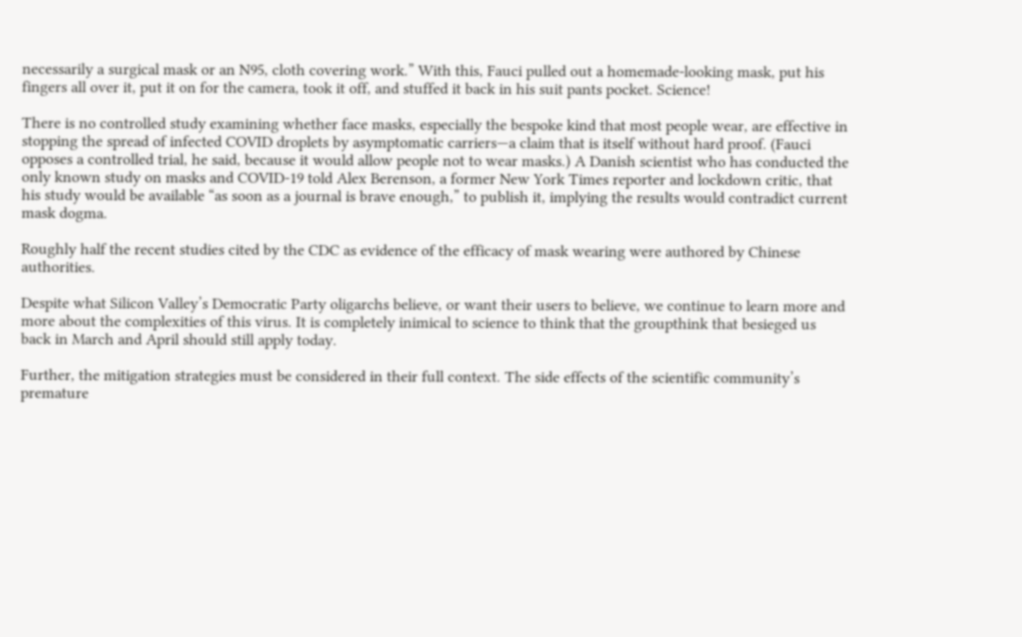necessarily a surgical mask or an N95, cloth covering work.” With this, Fauci pulled out a homemade-looking mask, put his fingers all over it, put it on for the camera, took it off, and stuffed it back in his suit pants pocket. Science!

There is no controlled study examining whether face masks, especially the bespoke kind that most people wear, are effective in stopping the spread of infected COVID droplets by asymptomatic carriers—a claim that is itself without hard proof. (Fauci opposes a controlled trial, he said, because it would allow people not to wear masks.) A Danish scientist who has conducted the only known study on masks and COVID-19 told Alex Berenson, a former New York Times reporter and lockdown critic, that his study would be available “as soon as a journal is brave enough,” to publish it, implying the results would contradict current mask dogma.

Roughly half the recent studies cited by the CDC as evidence of the efficacy of mask wearing were authored by Chinese authorities.

Despite what Silicon Valley’s Democratic Party oligarchs believe, or want their users to believe, we continue to learn more and more about the complexities of this virus. It is completely inimical to science to think that the groupthink that besieged us back in March and April should still apply today.

Further, the mitigation strategies must be considered in their full context. The side effects of the scientific community’s premature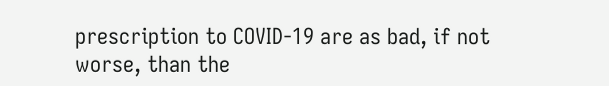prescription to COVID-19 are as bad, if not worse, than the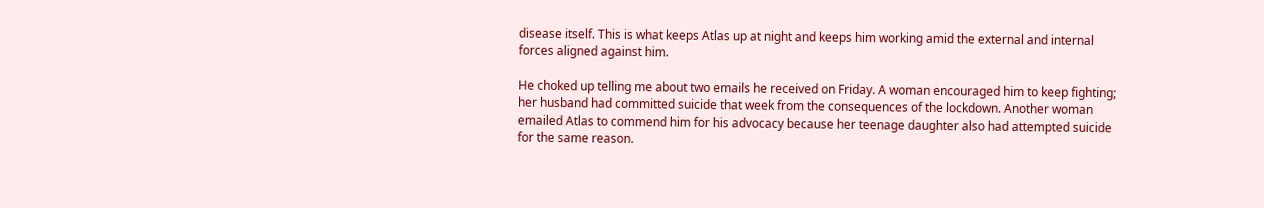disease itself. This is what keeps Atlas up at night and keeps him working amid the external and internal forces aligned against him.

He choked up telling me about two emails he received on Friday. A woman encouraged him to keep fighting; her husband had committed suicide that week from the consequences of the lockdown. Another woman emailed Atlas to commend him for his advocacy because her teenage daughter also had attempted suicide for the same reason.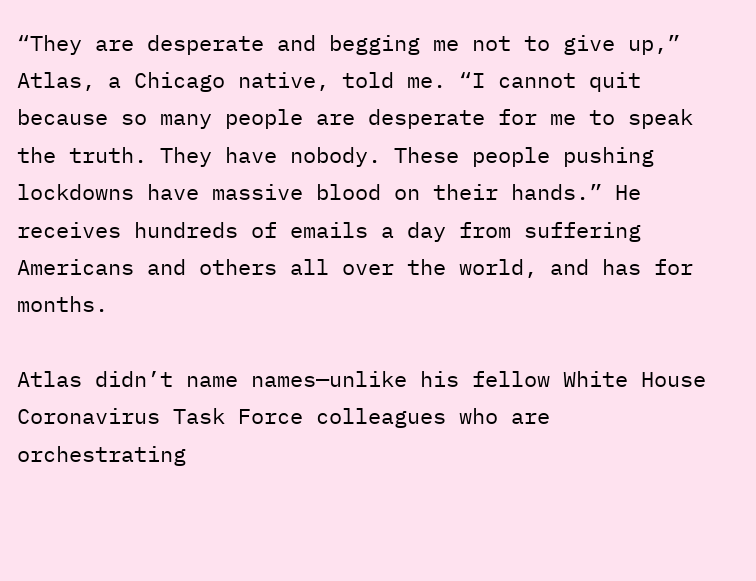“They are desperate and begging me not to give up,” Atlas, a Chicago native, told me. “I cannot quit because so many people are desperate for me to speak the truth. They have nobody. These people pushing lockdowns have massive blood on their hands.” He receives hundreds of emails a day from suffering Americans and others all over the world, and has for months.

Atlas didn’t name names—unlike his fellow White House Coronavirus Task Force colleagues who are orchestrating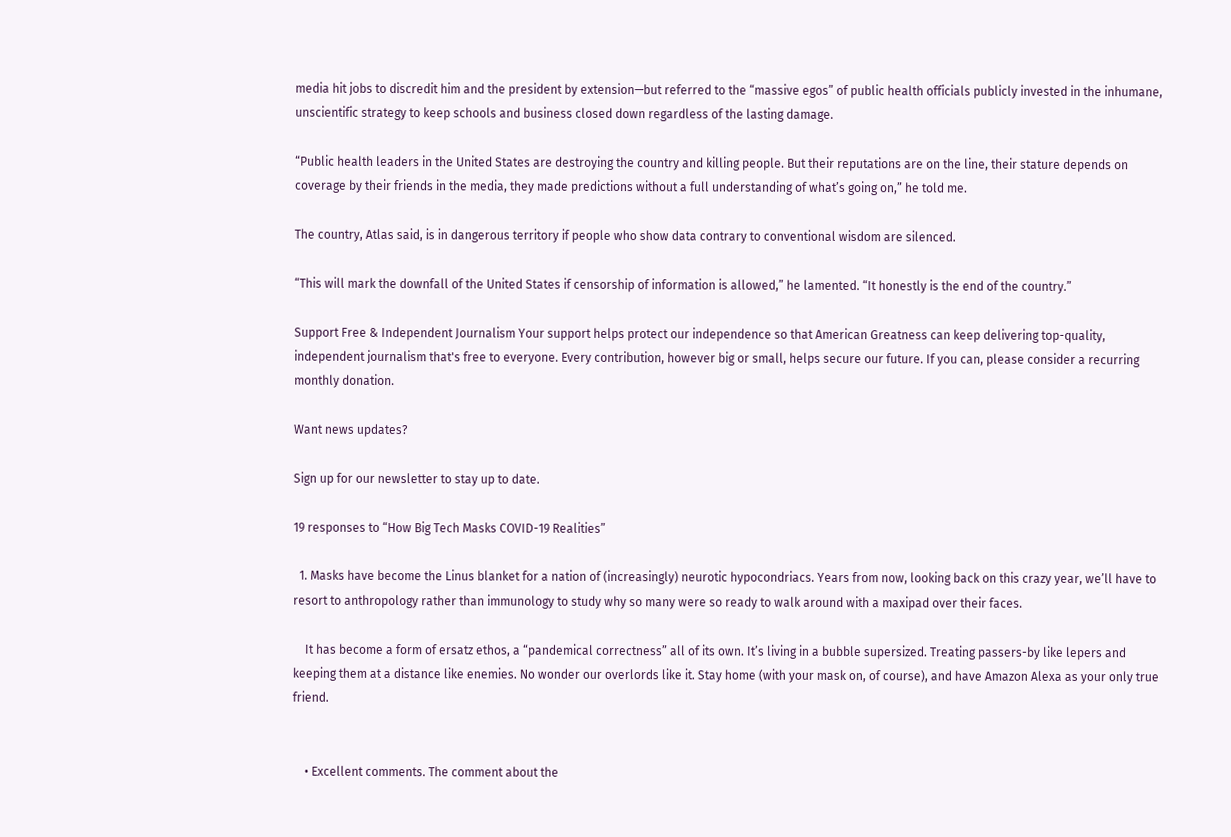media hit jobs to discredit him and the president by extension—but referred to the “massive egos” of public health officials publicly invested in the inhumane, unscientific strategy to keep schools and business closed down regardless of the lasting damage.

“Public health leaders in the United States are destroying the country and killing people. But their reputations are on the line, their stature depends on coverage by their friends in the media, they made predictions without a full understanding of what’s going on,” he told me.

The country, Atlas said, is in dangerous territory if people who show data contrary to conventional wisdom are silenced.

“This will mark the downfall of the United States if censorship of information is allowed,” he lamented. “It honestly is the end of the country.”

Support Free & Independent Journalism Your support helps protect our independence so that American Greatness can keep delivering top-quality, independent journalism that's free to everyone. Every contribution, however big or small, helps secure our future. If you can, please consider a recurring monthly donation.

Want news updates?

Sign up for our newsletter to stay up to date.

19 responses to “How Big Tech Masks COVID-19 Realities”

  1. Masks have become the Linus blanket for a nation of (increasingly) neurotic hypocondriacs. Years from now, looking back on this crazy year, we’ll have to resort to anthropology rather than immunology to study why so many were so ready to walk around with a maxipad over their faces.

    It has become a form of ersatz ethos, a “pandemical correctness” all of its own. It’s living in a bubble supersized. Treating passers-by like lepers and keeping them at a distance like enemies. No wonder our overlords like it. Stay home (with your mask on, of course), and have Amazon Alexa as your only true friend.


    • Excellent comments. The comment about the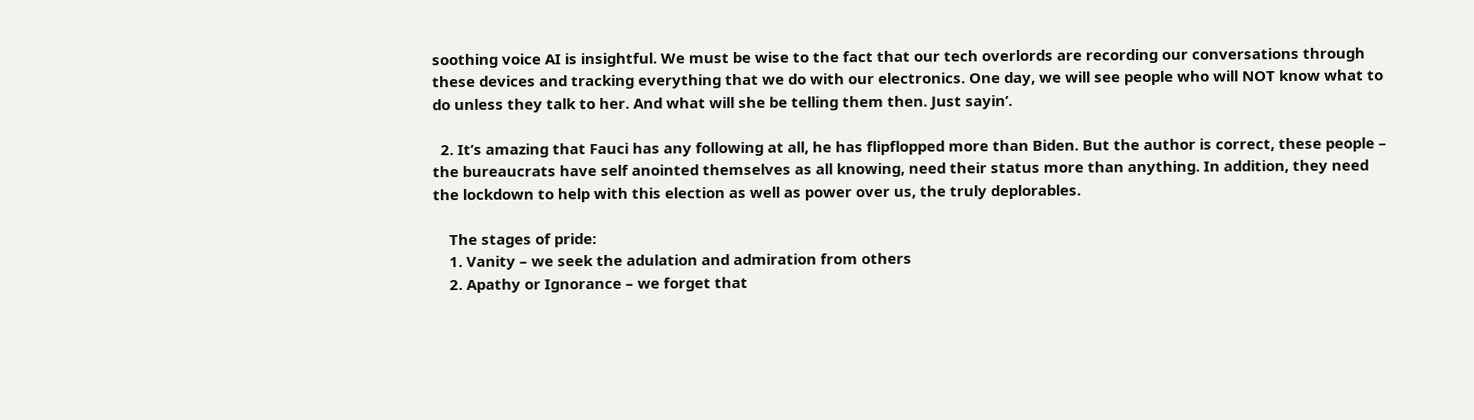soothing voice AI is insightful. We must be wise to the fact that our tech overlords are recording our conversations through these devices and tracking everything that we do with our electronics. One day, we will see people who will NOT know what to do unless they talk to her. And what will she be telling them then. Just sayin’.

  2. It’s amazing that Fauci has any following at all, he has flipflopped more than Biden. But the author is correct, these people – the bureaucrats have self anointed themselves as all knowing, need their status more than anything. In addition, they need the lockdown to help with this election as well as power over us, the truly deplorables.

    The stages of pride:
    1. Vanity – we seek the adulation and admiration from others
    2. Apathy or Ignorance – we forget that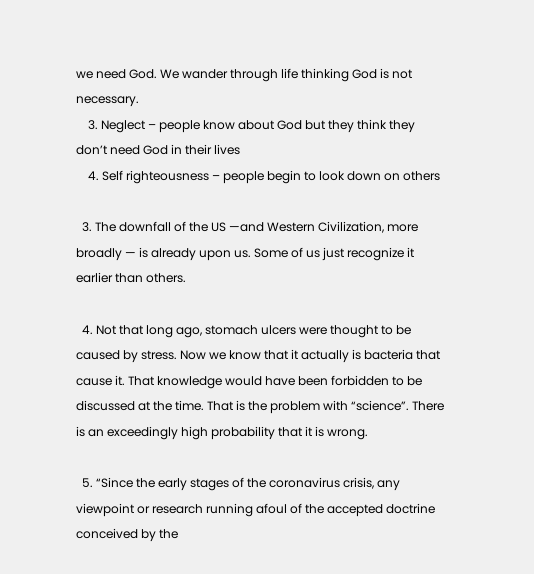we need God. We wander through life thinking God is not necessary.
    3. Neglect – people know about God but they think they don’t need God in their lives
    4. Self righteousness – people begin to look down on others

  3. The downfall of the US —and Western Civilization, more broadly — is already upon us. Some of us just recognize it earlier than others.

  4. Not that long ago, stomach ulcers were thought to be caused by stress. Now we know that it actually is bacteria that cause it. That knowledge would have been forbidden to be discussed at the time. That is the problem with “science”. There is an exceedingly high probability that it is wrong.

  5. “Since the early stages of the coronavirus crisis, any viewpoint or research running afoul of the accepted doctrine conceived by the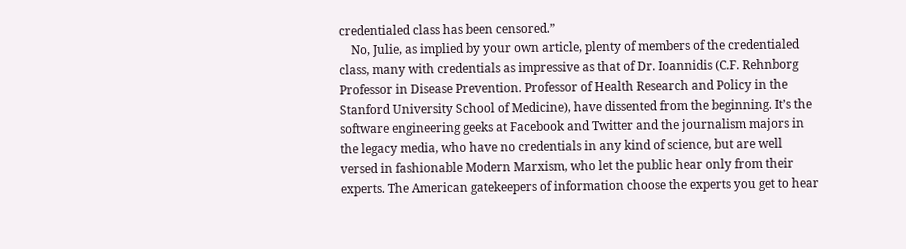credentialed class has been censored.”
    No, Julie, as implied by your own article, plenty of members of the credentialed class, many with credentials as impressive as that of Dr. Ioannidis (C.F. Rehnborg Professor in Disease Prevention. Professor of Health Research and Policy in the Stanford University School of Medicine), have dissented from the beginning. It’s the software engineering geeks at Facebook and Twitter and the journalism majors in the legacy media, who have no credentials in any kind of science, but are well versed in fashionable Modern Marxism, who let the public hear only from their experts. The American gatekeepers of information choose the experts you get to hear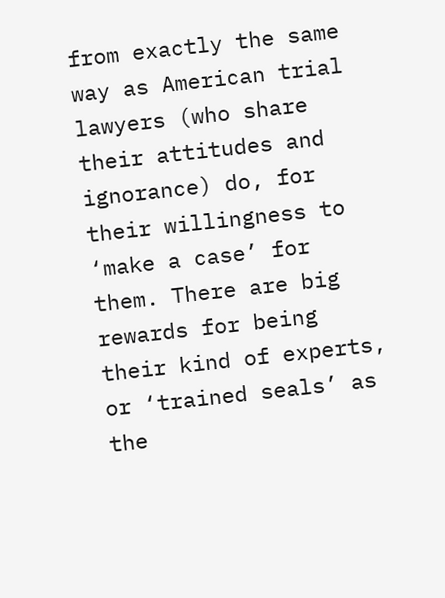from exactly the same way as American trial lawyers (who share their attitudes and ignorance) do, for their willingness to ‘make a case’ for them. There are big rewards for being their kind of experts, or ‘trained seals’ as the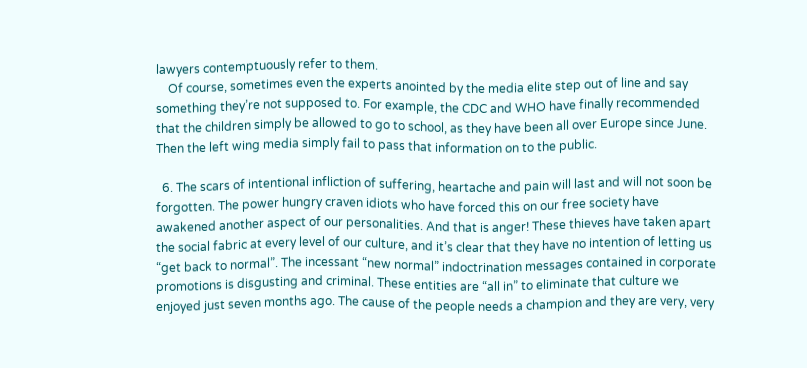lawyers contemptuously refer to them.
    Of course, sometimes even the experts anointed by the media elite step out of line and say something they’re not supposed to. For example, the CDC and WHO have finally recommended that the children simply be allowed to go to school, as they have been all over Europe since June. Then the left wing media simply fail to pass that information on to the public.

  6. The scars of intentional infliction of suffering, heartache and pain will last and will not soon be forgotten. The power hungry craven idiots who have forced this on our free society have awakened another aspect of our personalities. And that is anger! These thieves have taken apart the social fabric at every level of our culture, and it’s clear that they have no intention of letting us “get back to normal”. The incessant “new normal” indoctrination messages contained in corporate promotions is disgusting and criminal. These entities are “all in” to eliminate that culture we enjoyed just seven months ago. The cause of the people needs a champion and they are very, very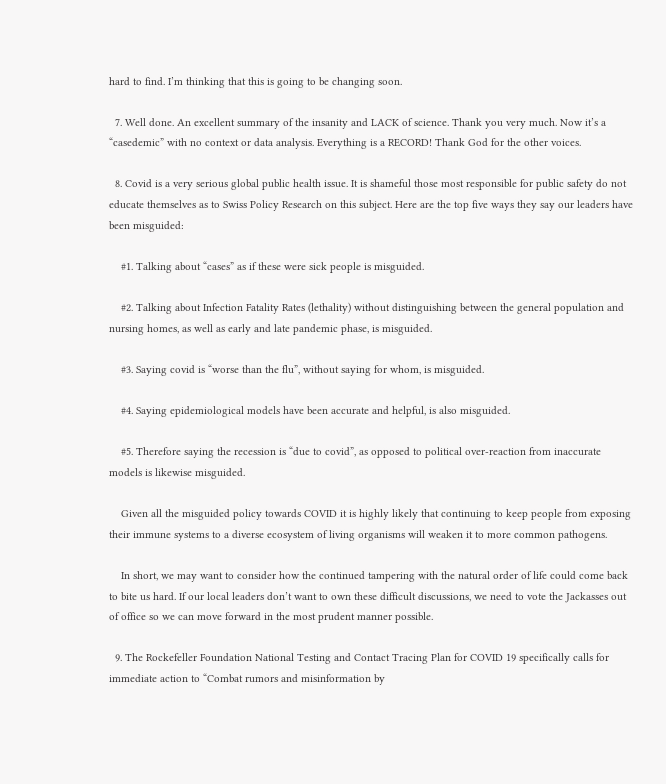hard to find. I’m thinking that this is going to be changing soon.

  7. Well done. An excellent summary of the insanity and LACK of science. Thank you very much. Now it’s a “casedemic” with no context or data analysis. Everything is a RECORD! Thank God for the other voices.

  8. Covid is a very serious global public health issue. It is shameful those most responsible for public safety do not educate themselves as to Swiss Policy Research on this subject. Here are the top five ways they say our leaders have been misguided:

    #1. Talking about “cases” as if these were sick people is misguided.

    #2. Talking about Infection Fatality Rates (lethality) without distinguishing between the general population and nursing homes, as well as early and late pandemic phase, is misguided.

    #3. Saying covid is “worse than the flu”, without saying for whom, is misguided.

    #4. Saying epidemiological models have been accurate and helpful, is also misguided.

    #5. Therefore saying the recession is “due to covid”, as opposed to political over-reaction from inaccurate models is likewise misguided.

    Given all the misguided policy towards COVID it is highly likely that continuing to keep people from exposing their immune systems to a diverse ecosystem of living organisms will weaken it to more common pathogens.

    In short, we may want to consider how the continued tampering with the natural order of life could come back to bite us hard. If our local leaders don’t want to own these difficult discussions, we need to vote the Jackasses out of office so we can move forward in the most prudent manner possible.

  9. The Rockefeller Foundation National Testing and Contact Tracing Plan for COVID 19 specifically calls for immediate action to “Combat rumors and misinformation by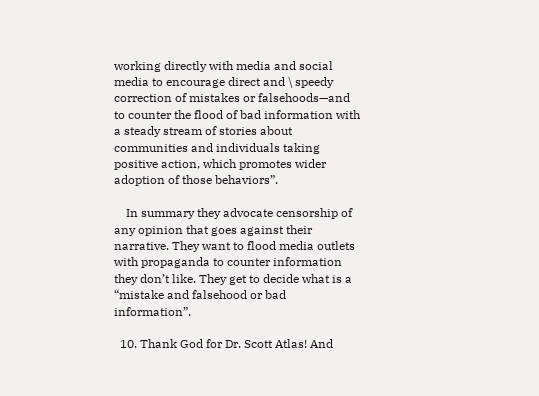working directly with media and social media to encourage direct and \ speedy correction of mistakes or falsehoods—and to counter the flood of bad information with a steady stream of stories about communities and individuals taking positive action, which promotes wider adoption of those behaviors”.

    In summary they advocate censorship of any opinion that goes against their narrative. They want to flood media outlets with propaganda to counter information they don’t like. They get to decide what is a “mistake and falsehood or bad information”.

  10. Thank God for Dr. Scott Atlas! And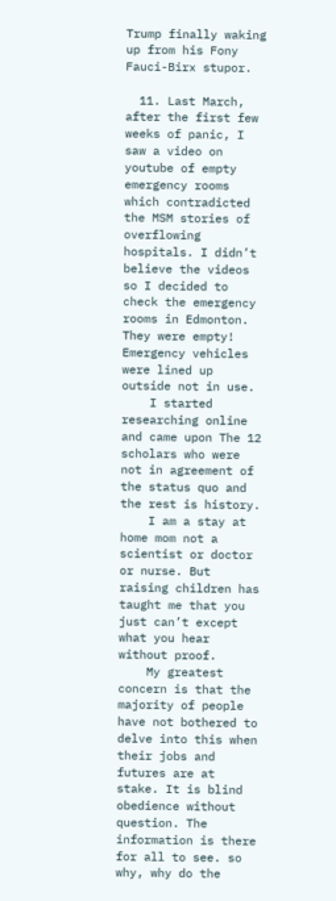Trump finally waking up from his Fony Fauci-Birx stupor.

  11. Last March, after the first few weeks of panic, I saw a video on youtube of empty emergency rooms which contradicted the MSM stories of overflowing hospitals. I didn’t believe the videos so I decided to check the emergency rooms in Edmonton. They were empty! Emergency vehicles were lined up outside not in use.
    I started researching online and came upon The 12 scholars who were not in agreement of the status quo and the rest is history.
    I am a stay at home mom not a scientist or doctor or nurse. But raising children has taught me that you just can’t except what you hear without proof.
    My greatest concern is that the majority of people have not bothered to delve into this when their jobs and futures are at stake. It is blind obedience without question. The information is there for all to see. so why, why do the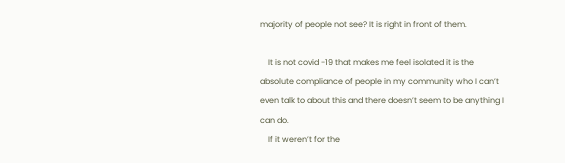majority of people not see? It is right in front of them.

    It is not covid -19 that makes me feel isolated it is the absolute compliance of people in my community who I can’t even talk to about this and there doesn’t seem to be anything I can do.
    If it weren’t for the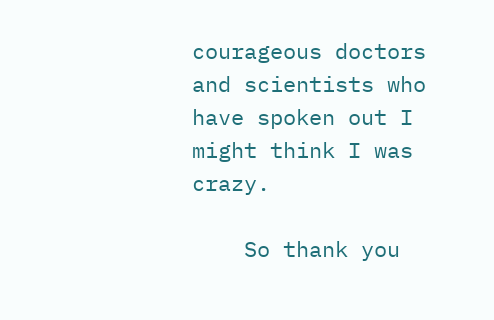courageous doctors and scientists who have spoken out I might think I was crazy.

    So thank you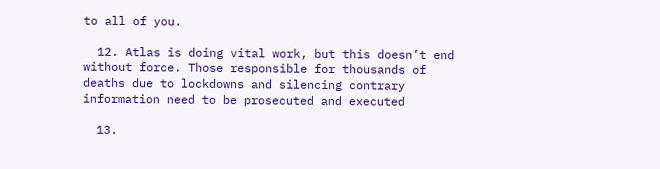to all of you.

  12. Atlas is doing vital work, but this doesn’t end without force. Those responsible for thousands of deaths due to lockdowns and silencing contrary information need to be prosecuted and executed

  13.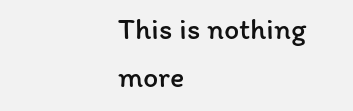This is nothing more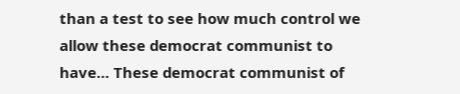than a test to see how much control we allow these democrat communist to have… These democrat communist of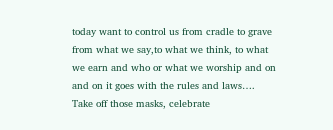today want to control us from cradle to grave from what we say,to what we think, to what we earn and who or what we worship and on and on it goes with the rules and laws…. Take off those masks, celebrate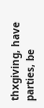thxgiving, have parties, be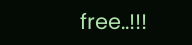free..!!!